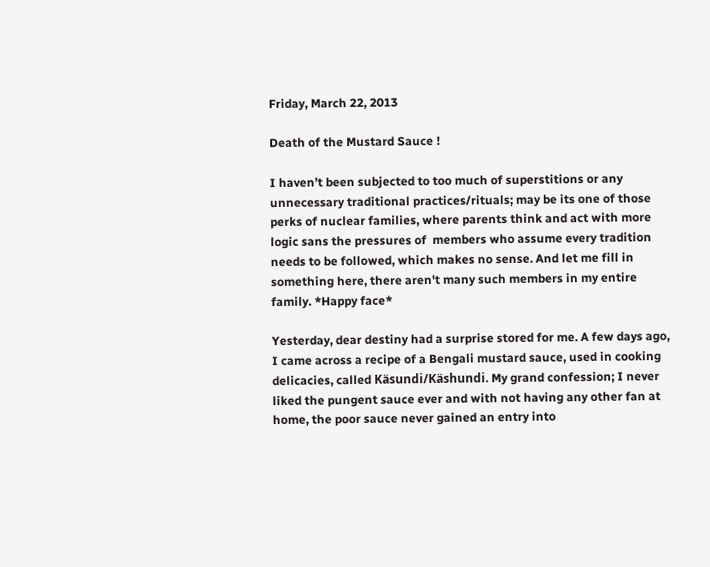Friday, March 22, 2013

Death of the Mustard Sauce !

I haven’t been subjected to too much of superstitions or any unnecessary traditional practices/rituals; may be its one of those perks of nuclear families, where parents think and act with more logic sans the pressures of  members who assume every tradition needs to be followed, which makes no sense. And let me fill in something here, there aren't many such members in my entire family. *Happy face*

Yesterday, dear destiny had a surprise stored for me. A few days ago, I came across a recipe of a Bengali mustard sauce, used in cooking delicacies, called Käsundi/Käshundi. My grand confession; I never liked the pungent sauce ever and with not having any other fan at home, the poor sauce never gained an entry into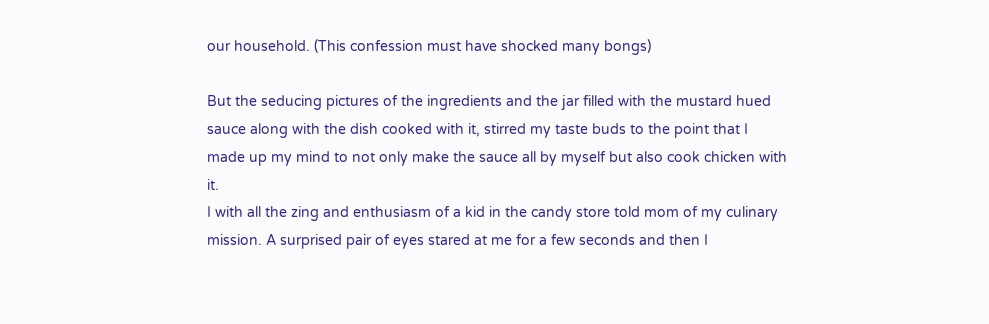our household. (This confession must have shocked many bongs)

But the seducing pictures of the ingredients and the jar filled with the mustard hued sauce along with the dish cooked with it, stirred my taste buds to the point that I made up my mind to not only make the sauce all by myself but also cook chicken with it.
I with all the zing and enthusiasm of a kid in the candy store told mom of my culinary mission. A surprised pair of eyes stared at me for a few seconds and then I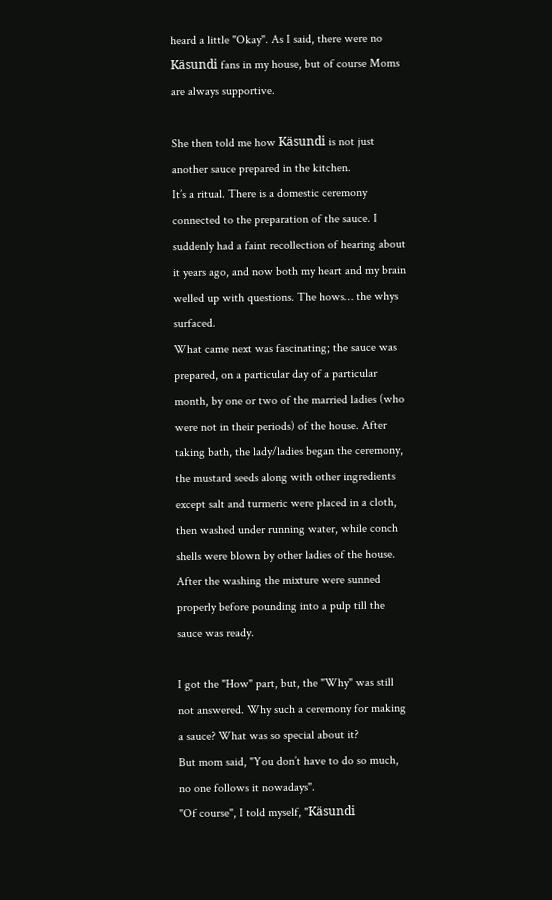heard a little "Okay". As I said, there were no Käsundi fans in my house, but of course Moms are always supportive.

She then told me how Käsundi is not just another sauce prepared in the kitchen.
It’s a ritual. There is a domestic ceremony connected to the preparation of the sauce. I suddenly had a faint recollection of hearing about it years ago, and now both my heart and my brain welled up with questions. The hows… the whys surfaced.
What came next was fascinating; the sauce was prepared, on a particular day of a particular month, by one or two of the married ladies (who were not in their periods) of the house. After taking bath, the lady/ladies began the ceremony, the mustard seeds along with other ingredients except salt and turmeric were placed in a cloth, then washed under running water, while conch shells were blown by other ladies of the house. After the washing the mixture were sunned properly before pounding into a pulp till the sauce was ready.

I got the "How" part, but, the "Why" was still not answered. Why such a ceremony for making a sauce? What was so special about it?
But mom said, "You don’t have to do so much, no one follows it nowadays".
"Of course", I told myself, "Käsundi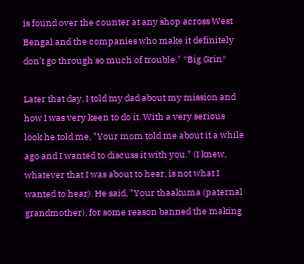is found over the counter at any shop across West Bengal and the companies who make it definitely don’t go through so much of trouble." *Big Grin*

Later that day, I told my dad about my mission and how I was very keen to do it. With a very serious look he told me, "Your mom told me about it a while ago and I wanted to discuss it with you." (I knew, whatever that I was about to hear, is not what I wanted to hear). He said, "Your thaakuma (paternal grandmother), for some reason banned the making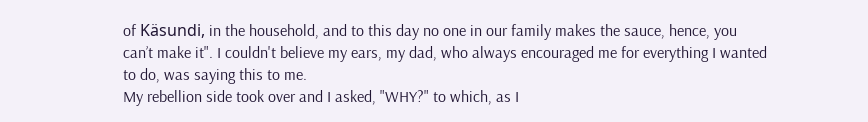of Käsundi, in the household, and to this day no one in our family makes the sauce, hence, you can’t make it". I couldn't believe my ears, my dad, who always encouraged me for everything I wanted to do, was saying this to me.
My rebellion side took over and I asked, "WHY?" to which, as I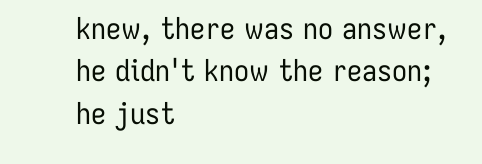knew, there was no answer, he didn't know the reason; he just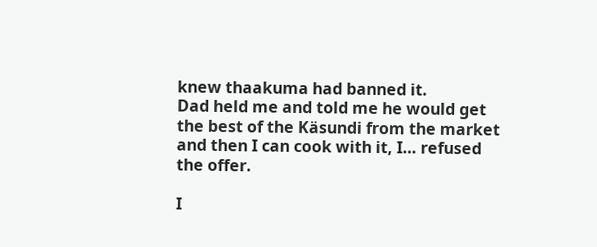knew thaakuma had banned it.
Dad held me and told me he would get the best of the Käsundi from the market and then I can cook with it, I… refused the offer.

I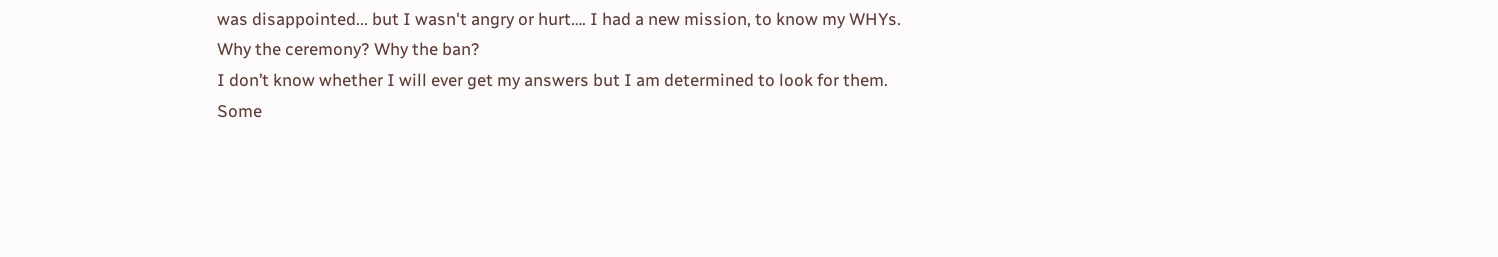was disappointed... but I wasn't angry or hurt…. I had a new mission, to know my WHYs.
Why the ceremony? Why the ban?
I don’t know whether I will ever get my answers but I am determined to look for them.
Some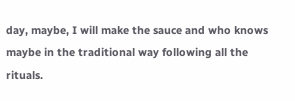day, maybe, I will make the sauce and who knows maybe in the traditional way following all the rituals.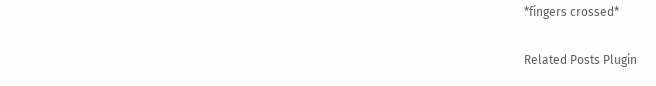*fingers crossed*


Related Posts Plugin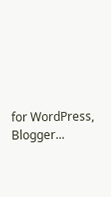for WordPress, Blogger...